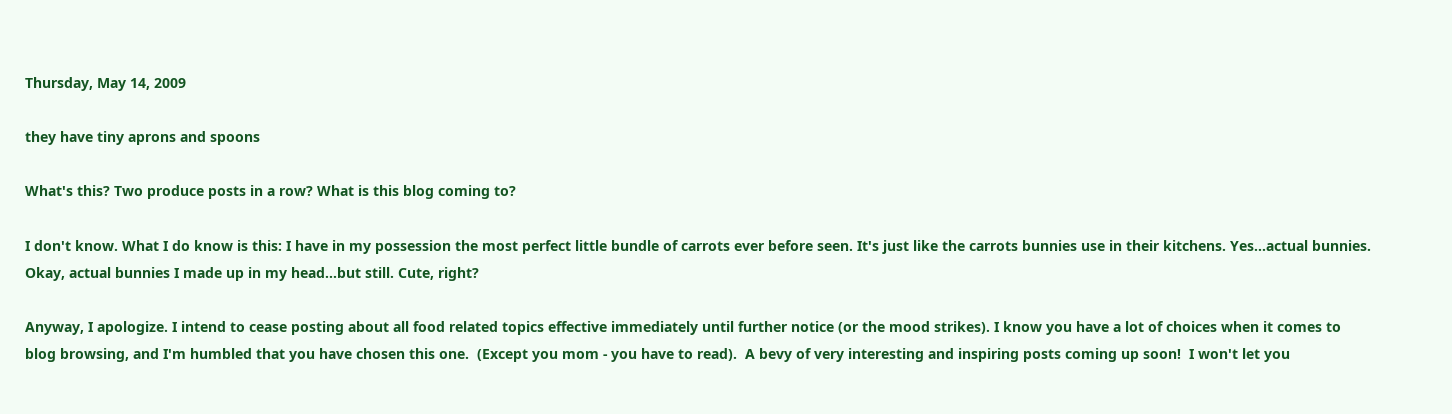Thursday, May 14, 2009

they have tiny aprons and spoons

What's this? Two produce posts in a row? What is this blog coming to?

I don't know. What I do know is this: I have in my possession the most perfect little bundle of carrots ever before seen. It's just like the carrots bunnies use in their kitchens. Yes...actual bunnies. Okay, actual bunnies I made up in my head...but still. Cute, right?

Anyway, I apologize. I intend to cease posting about all food related topics effective immediately until further notice (or the mood strikes). I know you have a lot of choices when it comes to blog browsing, and I'm humbled that you have chosen this one.  (Except you mom - you have to read).  A bevy of very interesting and inspiring posts coming up soon!  I won't let you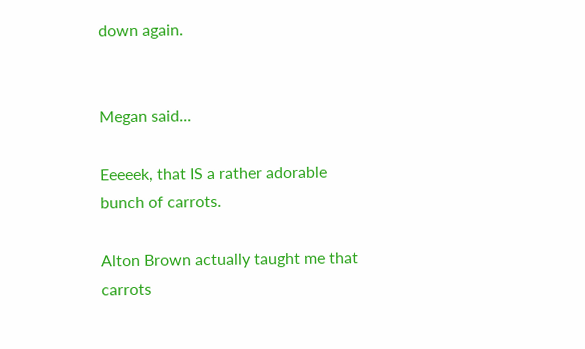down again.


Megan said...

Eeeeek, that IS a rather adorable bunch of carrots.

Alton Brown actually taught me that carrots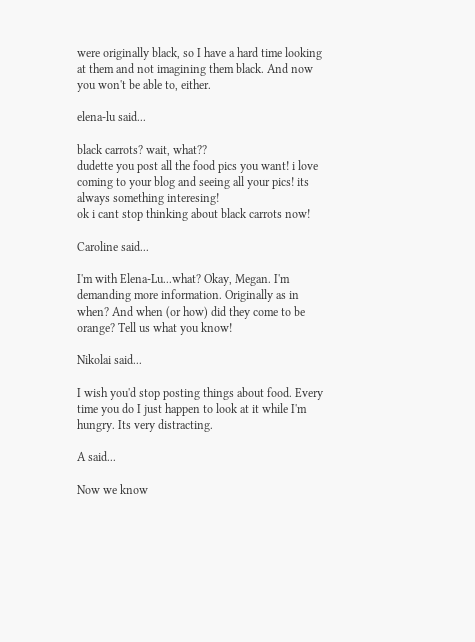were originally black, so I have a hard time looking at them and not imagining them black. And now you won't be able to, either.

elena-lu said...

black carrots? wait, what??
dudette you post all the food pics you want! i love coming to your blog and seeing all your pics! its always something interesing!
ok i cant stop thinking about black carrots now!

Caroline said...

I'm with Elena-Lu...what? Okay, Megan. I'm demanding more information. Originally as in when? And when (or how) did they come to be orange? Tell us what you know!

Nikolai said...

I wish you'd stop posting things about food. Every time you do I just happen to look at it while I'm hungry. Its very distracting.

A said...

Now we know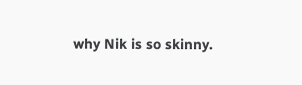why Nik is so skinny.